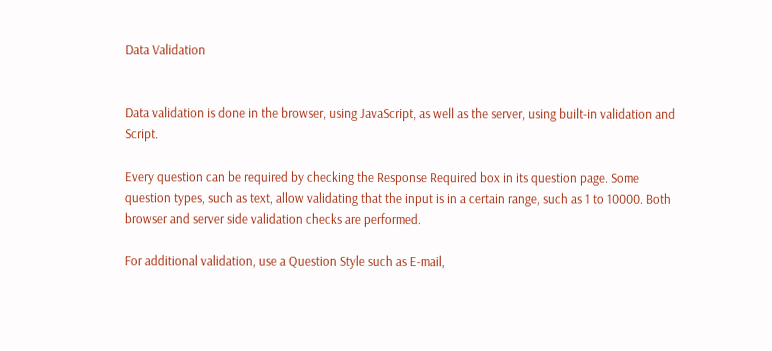Data Validation


Data validation is done in the browser, using JavaScript, as well as the server, using built-in validation and Script.

Every question can be required by checking the Response Required box in its question page. Some question types, such as text, allow validating that the input is in a certain range, such as 1 to 10000. Both browser and server side validation checks are performed.

For additional validation, use a Question Style such as E-mail,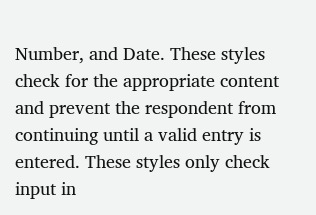Number, and Date. These styles check for the appropriate content and prevent the respondent from continuing until a valid entry is entered. These styles only check input in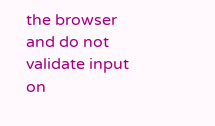the browser and do not validate input on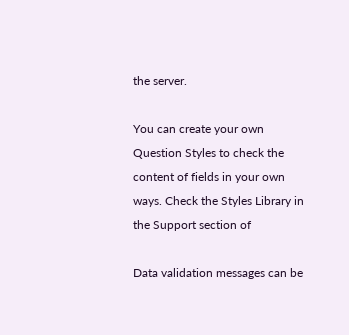the server.

You can create your own Question Styles to check the content of fields in your own ways. Check the Styles Library in the Support section of

Data validation messages can be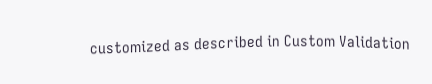customized as described in Custom Validation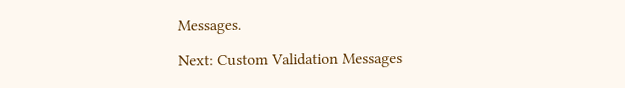Messages.

Next: Custom Validation Messages